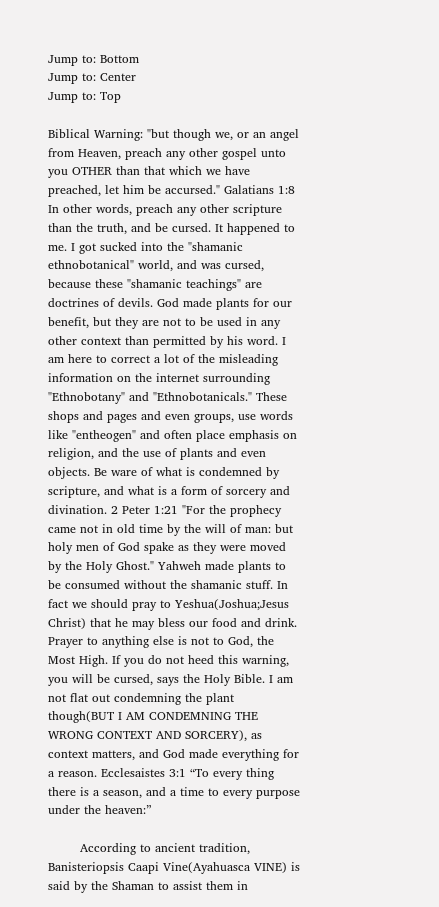Jump to: Bottom
Jump to: Center
Jump to: Top

Biblical Warning: "but though we, or an angel from Heaven, preach any other gospel unto you OTHER than that which we have preached, let him be accursed." Galatians 1:8 In other words, preach any other scripture than the truth, and be cursed. It happened to me. I got sucked into the "shamanic ethnobotanical" world, and was cursed, because these "shamanic teachings" are doctrines of devils. God made plants for our benefit, but they are not to be used in any other context than permitted by his word. I am here to correct a lot of the misleading information on the internet surrounding "Ethnobotany" and "Ethnobotanicals." These shops and pages and even groups, use words like "entheogen" and often place emphasis on religion, and the use of plants and even objects. Be ware of what is condemned by scripture, and what is a form of sorcery and divination. 2 Peter 1:21 "For the prophecy came not in old time by the will of man: but holy men of God spake as they were moved by the Holy Ghost." Yahweh made plants to be consumed without the shamanic stuff. In fact we should pray to Yeshua(Joshua;Jesus Christ) that he may bless our food and drink. Prayer to anything else is not to God, the Most High. If you do not heed this warning, you will be cursed, says the Holy Bible. I am not flat out condemning the plant though(BUT I AM CONDEMNING THE WRONG CONTEXT AND SORCERY), as context matters, and God made everything for a reason. Ecclesaistes 3:1 “To every thing there is a season, and a time to every purpose under the heaven:”

        According to ancient tradition, Banisteriopsis Caapi Vine(Ayahuasca VINE) is said by the Shaman to assist them in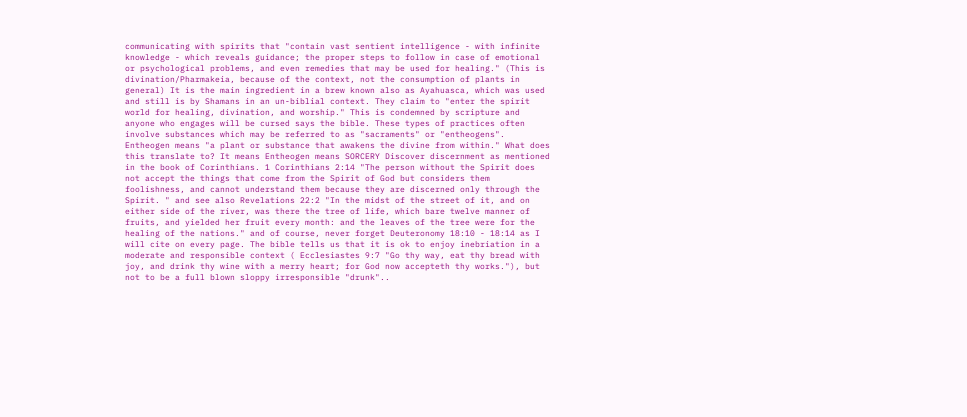communicating with spirits that "contain vast sentient intelligence - with infinite knowledge - which reveals guidance; the proper steps to follow in case of emotional or psychological problems, and even remedies that may be used for healing." (This is divination/Pharmakeia, because of the context, not the consumption of plants in general) It is the main ingredient in a brew known also as Ayahuasca, which was used and still is by Shamans in an un-biblial context. They claim to "enter the spirit world for healing, divination, and worship." This is condemned by scripture and anyone who engages will be cursed says the bible. These types of practices often involve substances which may be referred to as "sacraments" or "entheogens". Entheogen means "a plant or substance that awakens the divine from within." What does this translate to? It means Entheogen means SORCERY Discover discernment as mentioned in the book of Corinthians. 1 Corinthians 2:14 "The person without the Spirit does not accept the things that come from the Spirit of God but considers them foolishness, and cannot understand them because they are discerned only through the Spirit. " and see also Revelations 22:2 "In the midst of the street of it, and on either side of the river, was there the tree of life, which bare twelve manner of fruits, and yielded her fruit every month: and the leaves of the tree were for the healing of the nations." and of course, never forget Deuteronomy 18:10 - 18:14 as I will cite on every page. The bible tells us that it is ok to enjoy inebriation in a moderate and responsible context ( Ecclesiastes 9:7 "Go thy way, eat thy bread with joy, and drink thy wine with a merry heart; for God now accepteth thy works."), but not to be a full blown sloppy irresponsible "drunk"..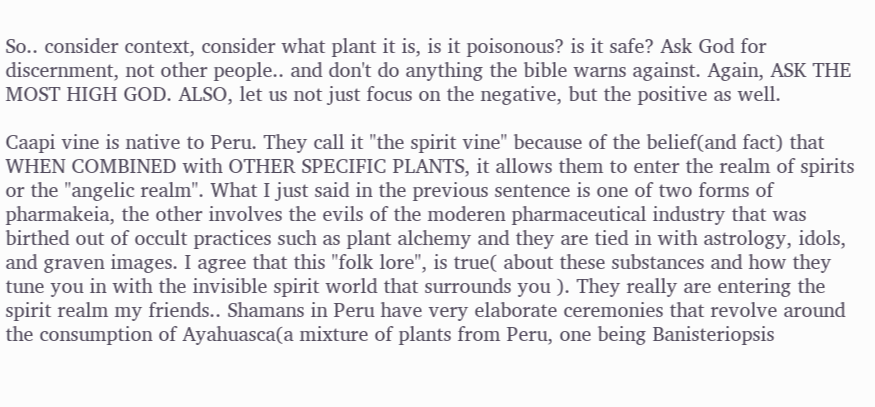So.. consider context, consider what plant it is, is it poisonous? is it safe? Ask God for discernment, not other people.. and don't do anything the bible warns against. Again, ASK THE MOST HIGH GOD. ALSO, let us not just focus on the negative, but the positive as well.

Caapi vine is native to Peru. They call it "the spirit vine" because of the belief(and fact) that WHEN COMBINED with OTHER SPECIFIC PLANTS, it allows them to enter the realm of spirits or the "angelic realm". What I just said in the previous sentence is one of two forms of pharmakeia, the other involves the evils of the moderen pharmaceutical industry that was birthed out of occult practices such as plant alchemy and they are tied in with astrology, idols, and graven images. I agree that this "folk lore", is true( about these substances and how they tune you in with the invisible spirit world that surrounds you ). They really are entering the spirit realm my friends.. Shamans in Peru have very elaborate ceremonies that revolve around the consumption of Ayahuasca(a mixture of plants from Peru, one being Banisteriopsis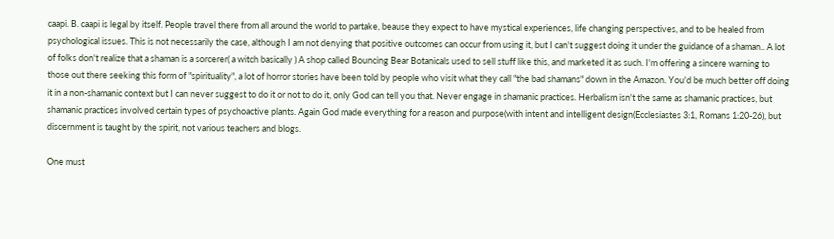caapi. B. caapi is legal by itself. People travel there from all around the world to partake, beause they expect to have mystical experiences, life changing perspectives, and to be healed from psychological issues. This is not necessarily the case, although I am not denying that positive outcomes can occur from using it, but I can't suggest doing it under the guidance of a shaman.. A lot of folks don't realize that a shaman is a sorcerer( a witch basically ) A shop called Bouncing Bear Botanicals used to sell stuff like this, and marketed it as such. I'm offering a sincere warning to those out there seeking this form of "spirituality", a lot of horror stories have been told by people who visit what they call "the bad shamans" down in the Amazon. You'd be much better off doing it in a non-shamanic context but I can never suggest to do it or not to do it, only God can tell you that. Never engage in shamanic practices. Herbalism isn't the same as shamanic practices, but shamanic practices involved certain types of psychoactive plants. Again God made everything for a reason and purpose(with intent and intelligent design(Ecclesiastes 3:1, Romans 1:20-26), but discernment is taught by the spirit, not various teachers and blogs.

One must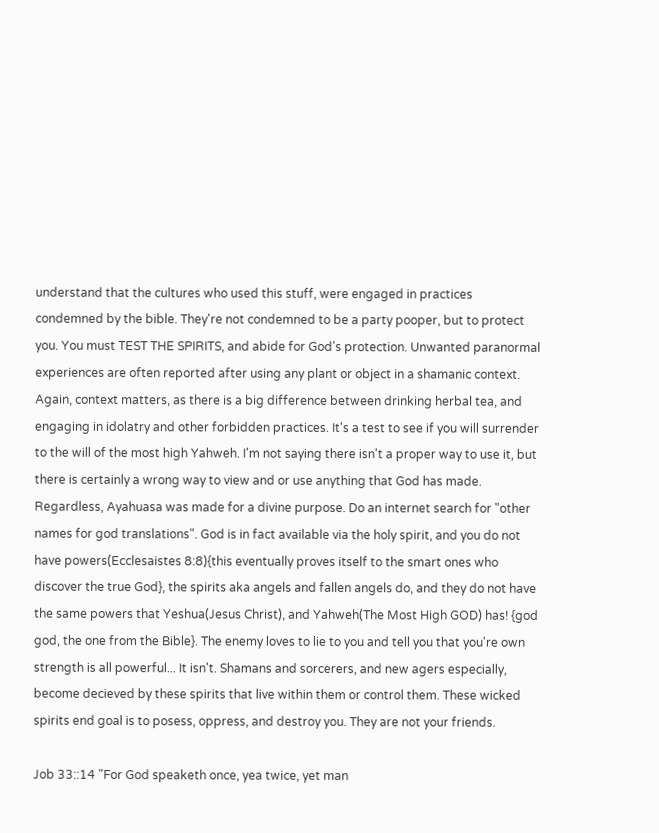understand that the cultures who used this stuff, were engaged in practices condemned by the bible. They're not condemned to be a party pooper, but to protect you. You must TEST THE SPIRITS, and abide for God's protection. Unwanted paranormal experiences are often reported after using any plant or object in a shamanic context. Again, context matters, as there is a big difference between drinking herbal tea, and engaging in idolatry and other forbidden practices. It's a test to see if you will surrender to the will of the most high Yahweh. I'm not saying there isn't a proper way to use it, but there is certainly a wrong way to view and or use anything that God has made. Regardless, Ayahuasa was made for a divine purpose. Do an internet search for "other names for god translations". God is in fact available via the holy spirit, and you do not have powers(Ecclesaistes 8:8){this eventually proves itself to the smart ones who discover the true God}, the spirits aka angels and fallen angels do, and they do not have the same powers that Yeshua(Jesus Christ), and Yahweh(The Most High GOD) has! {god god, the one from the Bible}. The enemy loves to lie to you and tell you that you're own strength is all powerful... It isn't. Shamans and sorcerers, and new agers especially, become decieved by these spirits that live within them or control them. These wicked spirits end goal is to posess, oppress, and destroy you. They are not your friends.

Job 33::14 "For God speaketh once, yea twice, yet man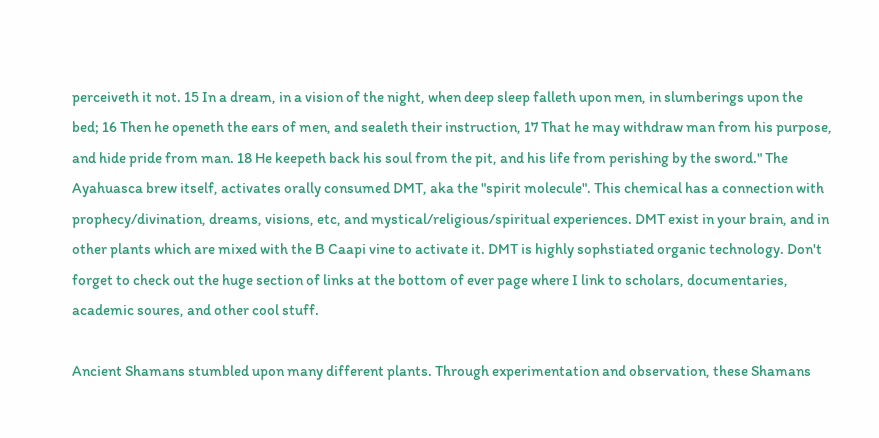perceiveth it not. 15 In a dream, in a vision of the night, when deep sleep falleth upon men, in slumberings upon the bed; 16 Then he openeth the ears of men, and sealeth their instruction, 17 That he may withdraw man from his purpose, and hide pride from man. 18 He keepeth back his soul from the pit, and his life from perishing by the sword." The Ayahuasca brew itself, activates orally consumed DMT, aka the "spirit molecule". This chemical has a connection with prophecy/divination, dreams, visions, etc, and mystical/religious/spiritual experiences. DMT exist in your brain, and in other plants which are mixed with the B Caapi vine to activate it. DMT is highly sophstiated organic technology. Don't forget to check out the huge section of links at the bottom of ever page where I link to scholars, documentaries, academic soures, and other cool stuff.

Ancient Shamans stumbled upon many different plants. Through experimentation and observation, these Shamans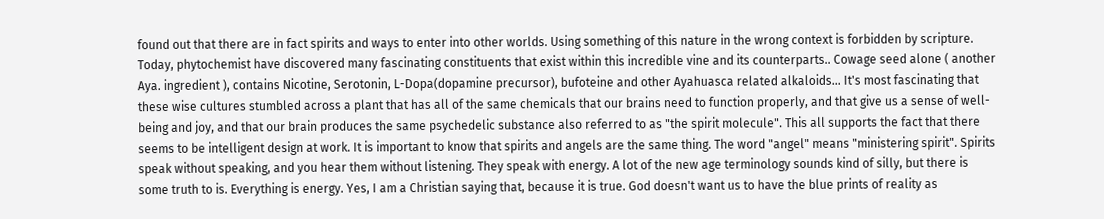found out that there are in fact spirits and ways to enter into other worlds. Using something of this nature in the wrong context is forbidden by scripture. Today, phytochemist have discovered many fascinating constituents that exist within this incredible vine and its counterparts.. Cowage seed alone ( another Aya. ingredient ), contains Nicotine, Serotonin, L-Dopa(dopamine precursor), bufoteine and other Ayahuasca related alkaloids... It's most fascinating that these wise cultures stumbled across a plant that has all of the same chemicals that our brains need to function properly, and that give us a sense of well-being and joy, and that our brain produces the same psychedelic substance also referred to as "the spirit molecule". This all supports the fact that there seems to be intelligent design at work. It is important to know that spirits and angels are the same thing. The word "angel" means "ministering spirit". Spirits speak without speaking, and you hear them without listening. They speak with energy. A lot of the new age terminology sounds kind of silly, but there is some truth to is. Everything is energy. Yes, I am a Christian saying that, because it is true. God doesn't want us to have the blue prints of reality as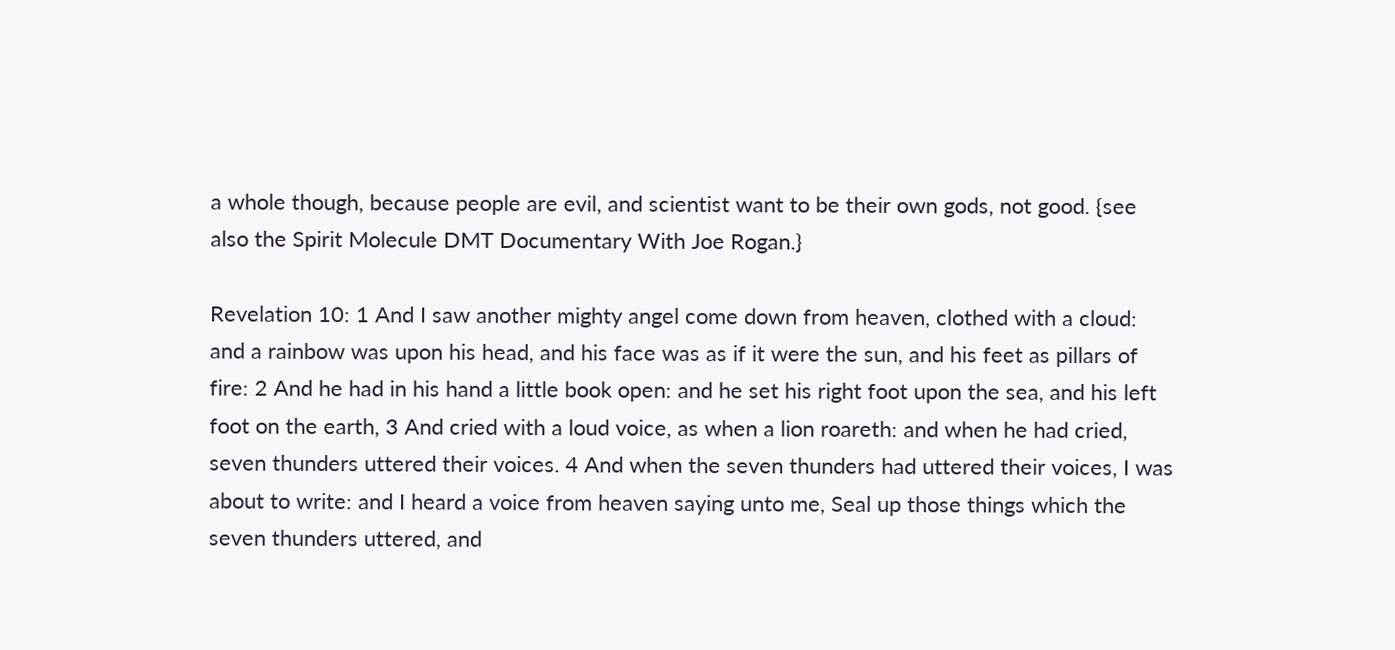a whole though, because people are evil, and scientist want to be their own gods, not good. {see also the Spirit Molecule DMT Documentary With Joe Rogan.}

Revelation 10: 1 And I saw another mighty angel come down from heaven, clothed with a cloud: and a rainbow was upon his head, and his face was as if it were the sun, and his feet as pillars of fire: 2 And he had in his hand a little book open: and he set his right foot upon the sea, and his left foot on the earth, 3 And cried with a loud voice, as when a lion roareth: and when he had cried, seven thunders uttered their voices. 4 And when the seven thunders had uttered their voices, I was about to write: and I heard a voice from heaven saying unto me, Seal up those things which the seven thunders uttered, and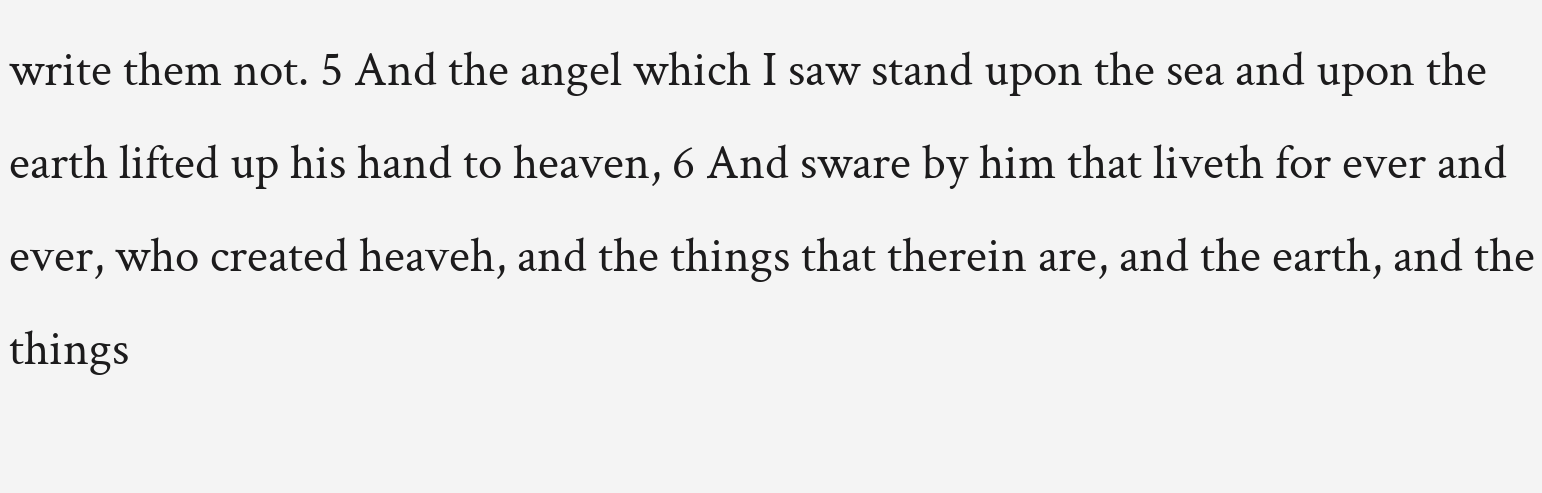write them not. 5 And the angel which I saw stand upon the sea and upon the earth lifted up his hand to heaven, 6 And sware by him that liveth for ever and ever, who created heaveh, and the things that therein are, and the earth, and the things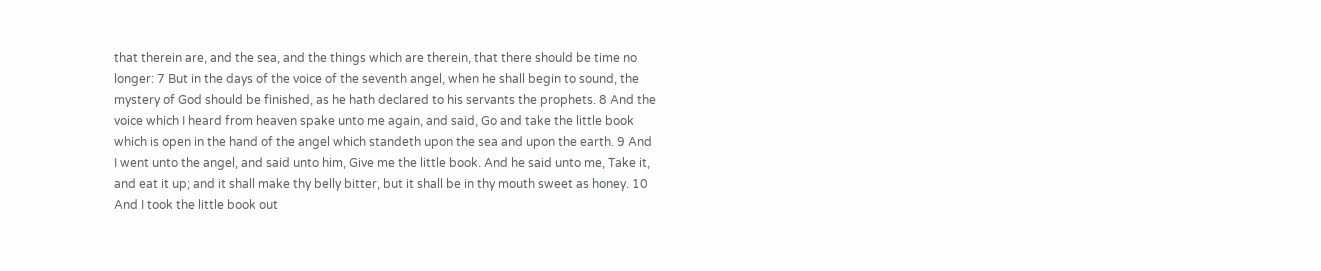that therein are, and the sea, and the things which are therein, that there should be time no longer: 7 But in the days of the voice of the seventh angel, when he shall begin to sound, the mystery of God should be finished, as he hath declared to his servants the prophets. 8 And the voice which I heard from heaven spake unto me again, and said, Go and take the little book which is open in the hand of the angel which standeth upon the sea and upon the earth. 9 And I went unto the angel, and said unto him, Give me the little book. And he said unto me, Take it, and eat it up; and it shall make thy belly bitter, but it shall be in thy mouth sweet as honey. 10 And I took the little book out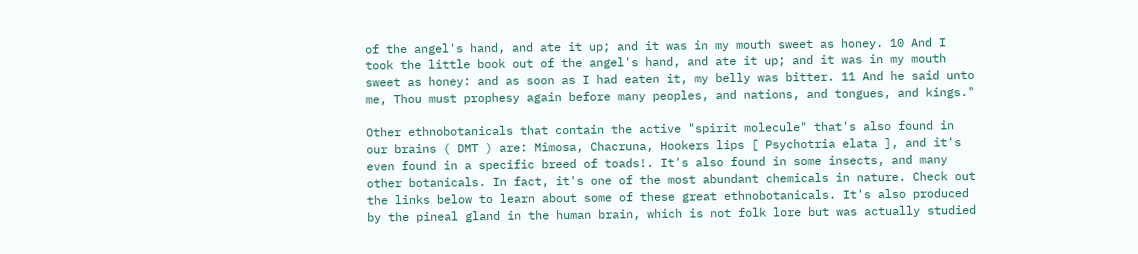of the angel's hand, and ate it up; and it was in my mouth sweet as honey. 10 And I took the little book out of the angel's hand, and ate it up; and it was in my mouth sweet as honey: and as soon as I had eaten it, my belly was bitter. 11 And he said unto me, Thou must prophesy again before many peoples, and nations, and tongues, and kings."

Other ethnobotanicals that contain the active "spirit molecule" that's also found in our brains ( DMT ) are: Mimosa, Chacruna, Hookers lips [ Psychotria elata ], and it's even found in a specific breed of toads!. It's also found in some insects, and many other botanicals. In fact, it's one of the most abundant chemicals in nature. Check out the links below to learn about some of these great ethnobotanicals. It's also produced by the pineal gland in the human brain, which is not folk lore but was actually studied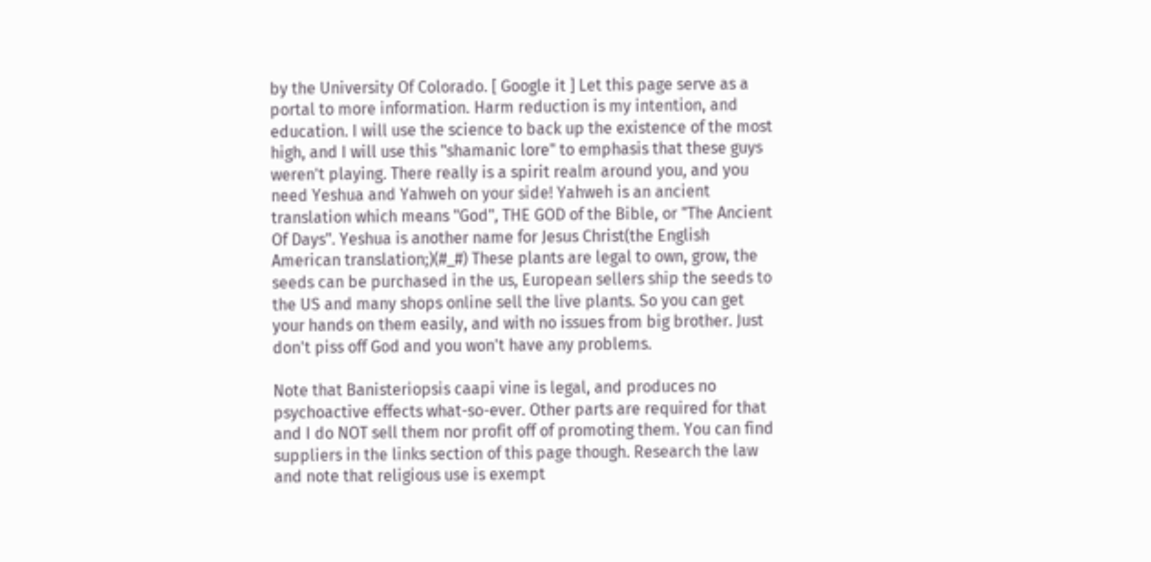by the University Of Colorado. [ Google it ] Let this page serve as a portal to more information. Harm reduction is my intention, and education. I will use the science to back up the existence of the most high, and I will use this "shamanic lore" to emphasis that these guys weren't playing. There really is a spirit realm around you, and you need Yeshua and Yahweh on your side! Yahweh is an ancient translation which means "God", THE GOD of the Bible, or "The Ancient Of Days". Yeshua is another name for Jesus Christ(the English American translation;)(#_#) These plants are legal to own, grow, the seeds can be purchased in the us, European sellers ship the seeds to the US and many shops online sell the live plants. So you can get your hands on them easily, and with no issues from big brother. Just don't piss off God and you won't have any problems.

Note that Banisteriopsis caapi vine is legal, and produces no psychoactive effects what-so-ever. Other parts are required for that and I do NOT sell them nor profit off of promoting them. You can find suppliers in the links section of this page though. Research the law and note that religious use is exempt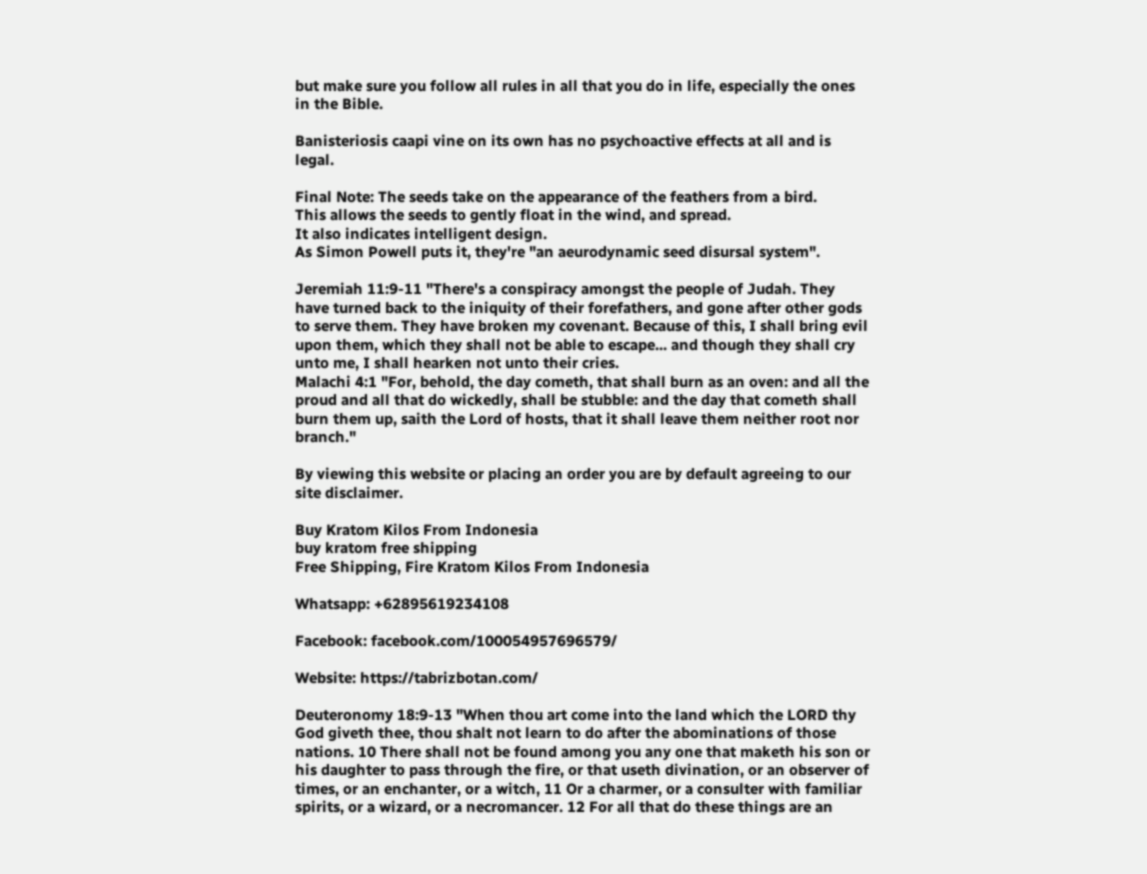but make sure you follow all rules in all that you do in life, especially the ones in the Bible.

Banisteriosis caapi vine on its own has no psychoactive effects at all and is legal.

Final Note: The seeds take on the appearance of the feathers from a bird.
This allows the seeds to gently float in the wind, and spread.
It also indicates intelligent design.
As Simon Powell puts it, they're "an aeurodynamic seed disursal system".

Jeremiah 11:9-11 "There's a conspiracy amongst the people of Judah. They have turned back to the iniquity of their forefathers, and gone after other gods to serve them. They have broken my covenant. Because of this, I shall bring evil upon them, which they shall not be able to escape... and though they shall cry unto me, I shall hearken not unto their cries.
Malachi 4:1 "For, behold, the day cometh, that shall burn as an oven: and all the proud and all that do wickedly, shall be stubble: and the day that cometh shall burn them up, saith the Lord of hosts, that it shall leave them neither root nor branch."

By viewing this website or placing an order you are by default agreeing to our site disclaimer.

Buy Kratom Kilos From Indonesia
buy kratom free shipping
Free Shipping, Fire Kratom Kilos From Indonesia

Whatsapp: +62895619234108

Facebook: facebook.com/100054957696579/

Website: https://tabrizbotan.com/

Deuteronomy 18:9-13 "When thou art come into the land which the LORD thy God giveth thee, thou shalt not learn to do after the abominations of those nations. 10 There shall not be found among you any one that maketh his son or his daughter to pass through the fire, or that useth divination, or an observer of times, or an enchanter, or a witch, 11 Or a charmer, or a consulter with familiar spirits, or a wizard, or a necromancer. 12 For all that do these things are an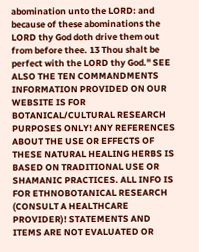abomination unto the LORD: and because of these abominations the LORD thy God doth drive them out from before thee. 13 Thou shalt be perfect with the LORD thy God." SEE ALSO THE TEN COMMANDMENTS INFORMATION PROVIDED ON OUR WEBSITE IS FOR BOTANICAL/CULTURAL RESEARCH PURPOSES ONLY! ANY REFERENCES ABOUT THE USE OR EFFECTS OF THESE NATURAL HEALING HERBS IS BASED ON TRADITIONAL USE OR SHAMANIC PRACTICES. ALL INFO IS FOR ETHNOBOTANICAL RESEARCH (CONSULT A HEALTHCARE PROVIDER)! STATEMENTS AND ITEMS ARE NOT EVALUATED OR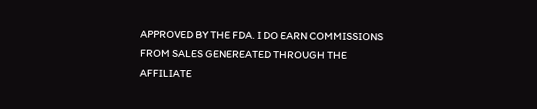APPROVED BY THE FDA. I DO EARN COMMISSIONS FROM SALES GENEREATED THROUGH THE AFFILIATE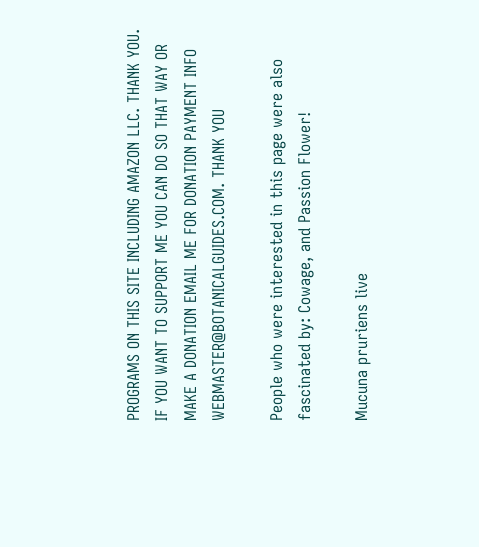PROGRAMS ON THIS SITE INCLUDING AMAZON LLC. THANK YOU. IF YOU WANT TO SUPPORT ME YOU CAN DO SO THAT WAY OR MAKE A DONATION EMAIL ME FOR DONATION PAYMENT INFO WEBMASTER@BOTANICALGUIDES.COM. THANK YOU

People who were interested in this page were also fascinated by: Cowage, and Passion Flower!

Mucuna pruriens live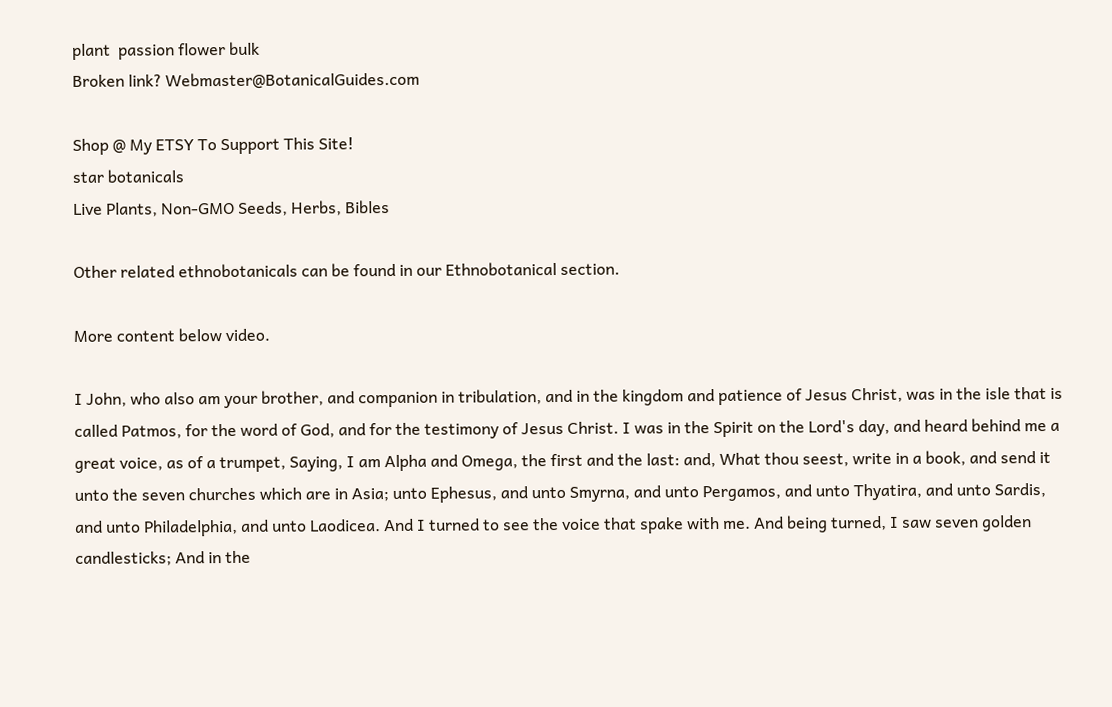plant  passion flower bulk
Broken link? Webmaster@BotanicalGuides.com

Shop @ My ETSY To Support This Site!
star botanicals
Live Plants, Non-GMO Seeds, Herbs, Bibles

Other related ethnobotanicals can be found in our Ethnobotanical section.

More content below video.

I John, who also am your brother, and companion in tribulation, and in the kingdom and patience of Jesus Christ, was in the isle that is called Patmos, for the word of God, and for the testimony of Jesus Christ. I was in the Spirit on the Lord's day, and heard behind me a great voice, as of a trumpet, Saying, I am Alpha and Omega, the first and the last: and, What thou seest, write in a book, and send it unto the seven churches which are in Asia; unto Ephesus, and unto Smyrna, and unto Pergamos, and unto Thyatira, and unto Sardis, and unto Philadelphia, and unto Laodicea. And I turned to see the voice that spake with me. And being turned, I saw seven golden candlesticks; And in the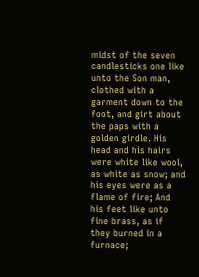midst of the seven candlesticks one like unto the Son man, clothed with a garment down to the foot, and girt about the paps with a golden girdle. His head and his hairs were white like wool, as white as snow; and his eyes were as a flame of fire; And his feet like unto fine brass, as if they burned in a furnace;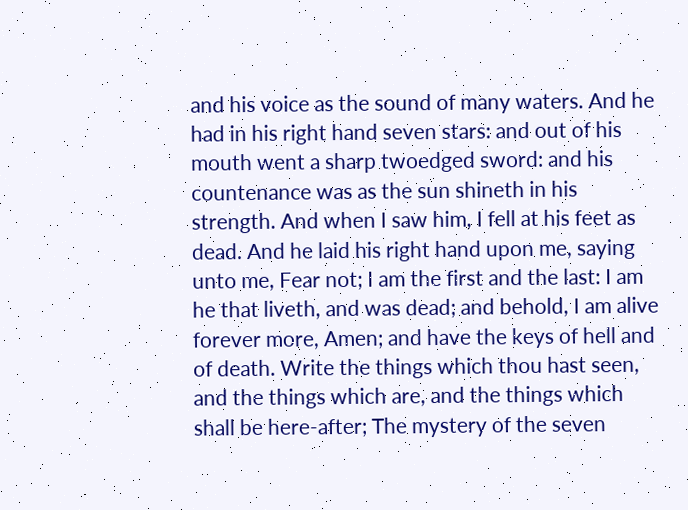and his voice as the sound of many waters. And he had in his right hand seven stars: and out of his mouth went a sharp twoedged sword: and his countenance was as the sun shineth in his strength. And when I saw him, I fell at his feet as dead. And he laid his right hand upon me, saying unto me, Fear not; I am the first and the last: I am he that liveth, and was dead; and behold, I am alive forever more, Amen; and have the keys of hell and of death. Write the things which thou hast seen, and the things which are, and the things which shall be here-after; The mystery of the seven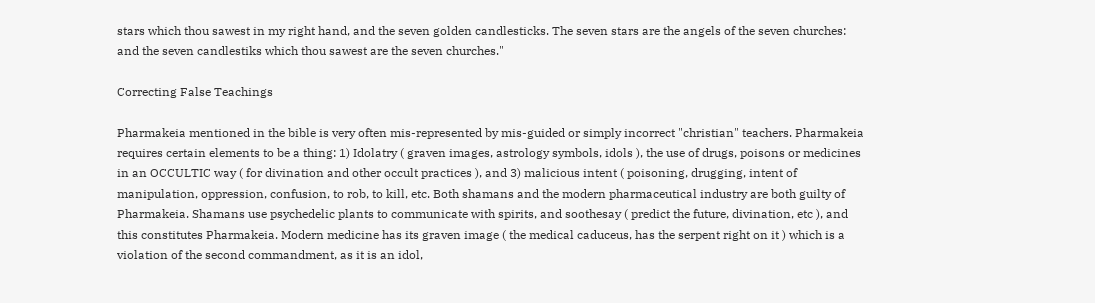stars which thou sawest in my right hand, and the seven golden candlesticks. The seven stars are the angels of the seven churches: and the seven candlestiks which thou sawest are the seven churches."

Correcting False Teachings

Pharmakeia mentioned in the bible is very often mis-represented by mis-guided or simply incorrect "christian" teachers. Pharmakeia requires certain elements to be a thing: 1) Idolatry ( graven images, astrology symbols, idols ), the use of drugs, poisons or medicines in an OCCULTIC way ( for divination and other occult practices ), and 3) malicious intent ( poisoning, drugging, intent of manipulation, oppression, confusion, to rob, to kill, etc. Both shamans and the modern pharmaceutical industry are both guilty of Pharmakeia. Shamans use psychedelic plants to communicate with spirits, and soothesay ( predict the future, divination, etc ), and this constitutes Pharmakeia. Modern medicine has its graven image ( the medical caduceus, has the serpent right on it ) which is a violation of the second commandment, as it is an idol,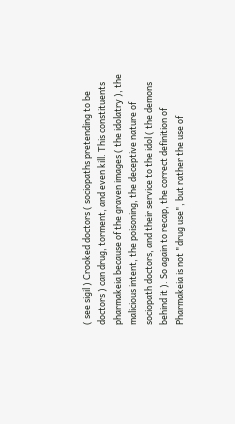( see sigil ) Crooked doctors ( sociopaths pretending to be doctors ) can drug, torment, and even kill. This constituents pharmakeia because of the graven images ( the idolatry ), the malicious intent, the poisoning, the deceptive nature of sociopath doctors, and their service to the idol ( the demons behind it ). So again to recap, the correct definition of Pharmakeia is not "drug use", but rather the use of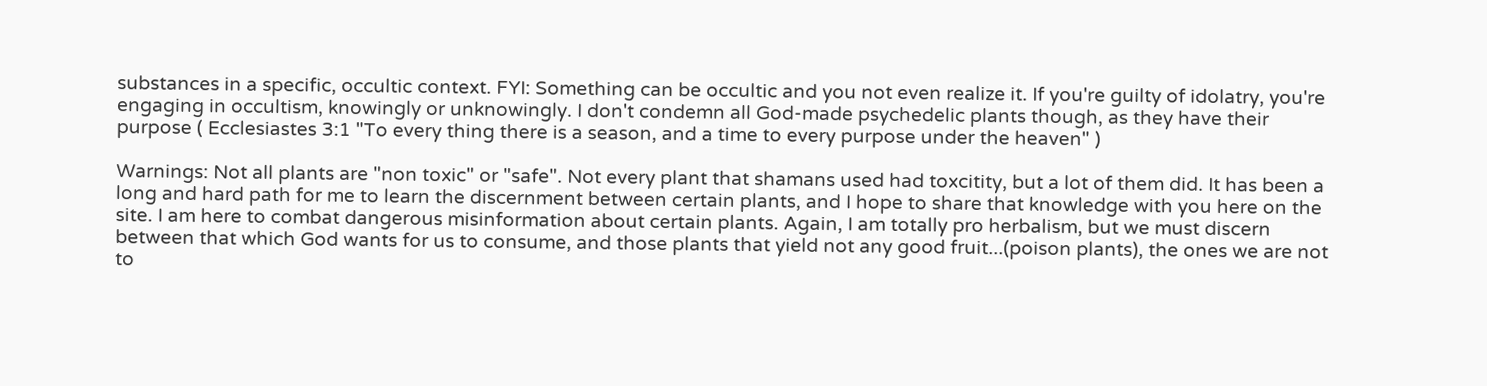substances in a specific, occultic context. FYI: Something can be occultic and you not even realize it. If you're guilty of idolatry, you're engaging in occultism, knowingly or unknowingly. I don't condemn all God-made psychedelic plants though, as they have their purpose ( Ecclesiastes 3:1 "To every thing there is a season, and a time to every purpose under the heaven" )

Warnings: Not all plants are "non toxic" or "safe". Not every plant that shamans used had toxcitity, but a lot of them did. It has been a long and hard path for me to learn the discernment between certain plants, and I hope to share that knowledge with you here on the site. I am here to combat dangerous misinformation about certain plants. Again, I am totally pro herbalism, but we must discern between that which God wants for us to consume, and those plants that yield not any good fruit...(poison plants), the ones we are not to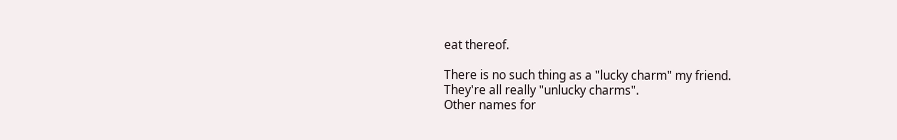eat thereof.

There is no such thing as a "lucky charm" my friend.
They're all really "unlucky charms".
Other names for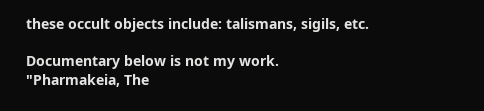these occult objects include: talismans, sigils, etc.

Documentary below is not my work.
"Pharmakeia, The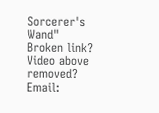Sorcerer's Wand"
Broken link? Video above removed?
Email: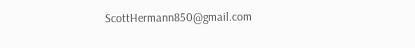ScottHermann850@gmail.com